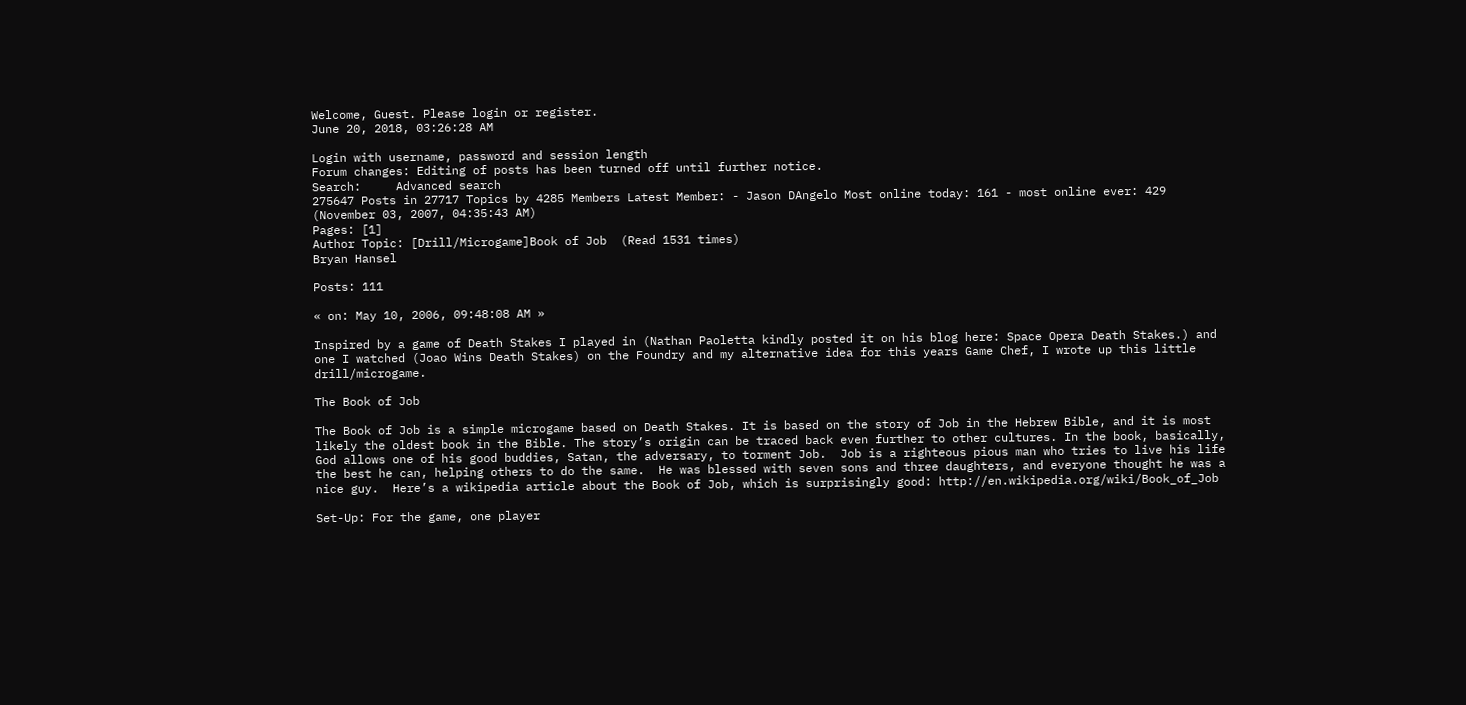Welcome, Guest. Please login or register.
June 20, 2018, 03:26:28 AM

Login with username, password and session length
Forum changes: Editing of posts has been turned off until further notice.
Search:     Advanced search
275647 Posts in 27717 Topics by 4285 Members Latest Member: - Jason DAngelo Most online today: 161 - most online ever: 429 (November 03, 2007, 04:35:43 AM)
Pages: [1]
Author Topic: [Drill/Microgame]Book of Job  (Read 1531 times)
Bryan Hansel

Posts: 111

« on: May 10, 2006, 09:48:08 AM »

Inspired by a game of Death Stakes I played in (Nathan Paoletta kindly posted it on his blog here: Space Opera Death Stakes.) and one I watched (Joao Wins Death Stakes) on the Foundry and my alternative idea for this years Game Chef, I wrote up this little drill/microgame.

The Book of Job

The Book of Job is a simple microgame based on Death Stakes. It is based on the story of Job in the Hebrew Bible, and it is most likely the oldest book in the Bible. The story’s origin can be traced back even further to other cultures. In the book, basically, God allows one of his good buddies, Satan, the adversary, to torment Job.  Job is a righteous pious man who tries to live his life the best he can, helping others to do the same.  He was blessed with seven sons and three daughters, and everyone thought he was a nice guy.  Here’s a wikipedia article about the Book of Job, which is surprisingly good: http://en.wikipedia.org/wiki/Book_of_Job

Set-Up: For the game, one player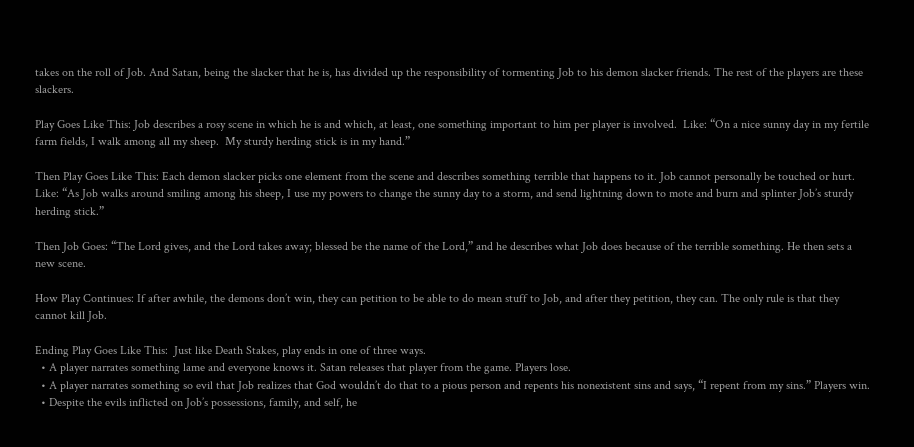takes on the roll of Job. And Satan, being the slacker that he is, has divided up the responsibility of tormenting Job to his demon slacker friends. The rest of the players are these slackers.

Play Goes Like This: Job describes a rosy scene in which he is and which, at least, one something important to him per player is involved.  Like: “On a nice sunny day in my fertile farm fields, I walk among all my sheep.  My sturdy herding stick is in my hand.”

Then Play Goes Like This: Each demon slacker picks one element from the scene and describes something terrible that happens to it. Job cannot personally be touched or hurt. Like: “As Job walks around smiling among his sheep, I use my powers to change the sunny day to a storm, and send lightning down to mote and burn and splinter Job’s sturdy herding stick.”

Then Job Goes: “The Lord gives, and the Lord takes away; blessed be the name of the Lord,” and he describes what Job does because of the terrible something. He then sets a new scene.

How Play Continues: If after awhile, the demons don’t win, they can petition to be able to do mean stuff to Job, and after they petition, they can. The only rule is that they cannot kill Job.

Ending Play Goes Like This:  Just like Death Stakes, play ends in one of three ways.
  • A player narrates something lame and everyone knows it. Satan releases that player from the game. Players lose.
  • A player narrates something so evil that Job realizes that God wouldn’t do that to a pious person and repents his nonexistent sins and says, “I repent from my sins.” Players win.
  • Despite the evils inflicted on Job’s possessions, family, and self, he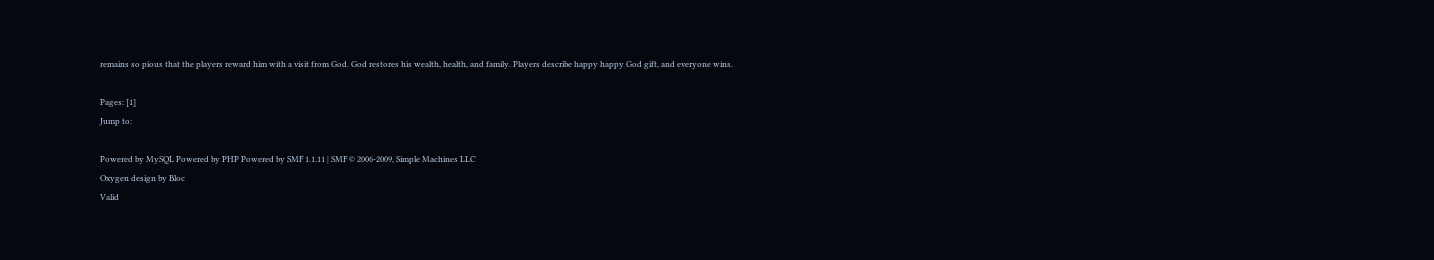remains so pious that the players reward him with a visit from God. God restores his wealth, health, and family. Players describe happy happy God gift, and everyone wins.

Pages: [1]
Jump to:

Powered by MySQL Powered by PHP Powered by SMF 1.1.11 | SMF © 2006-2009, Simple Machines LLC
Oxygen design by Bloc
Valid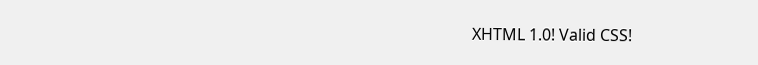XHTML 1.0! Valid CSS!